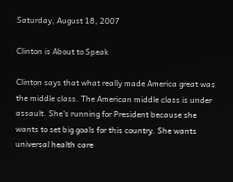Saturday, August 18, 2007

Clinton is About to Speak

Clinton says that what really made America great was the middle class. The American middle class is under assault. She's running for President because she wants to set big goals for this country. She wants universal health care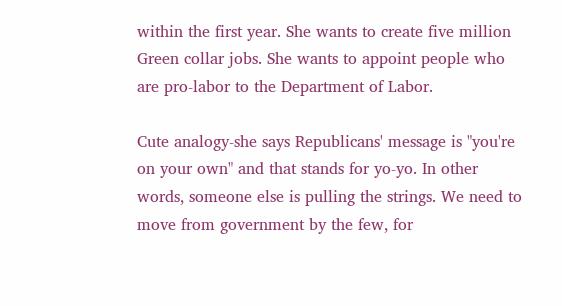within the first year. She wants to create five million Green collar jobs. She wants to appoint people who are pro-labor to the Department of Labor.

Cute analogy-she says Republicans' message is "you're on your own" and that stands for yo-yo. In other words, someone else is pulling the strings. We need to move from government by the few, for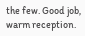the few. Good job, warm reception.